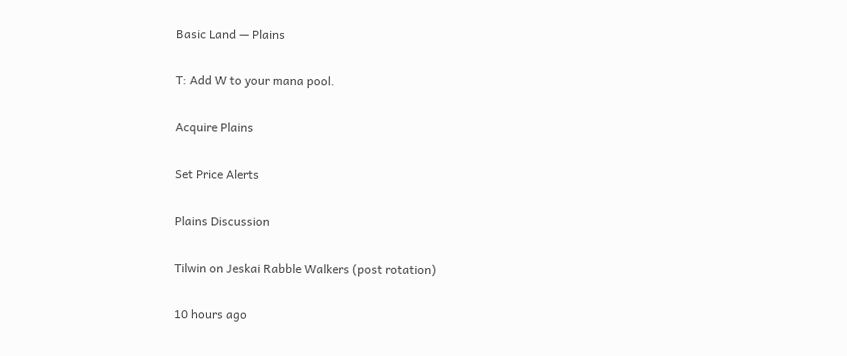Basic Land — Plains

T: Add W to your mana pool.

Acquire Plains

Set Price Alerts

Plains Discussion

Tilwin on Jeskai Rabble Walkers (post rotation)

10 hours ago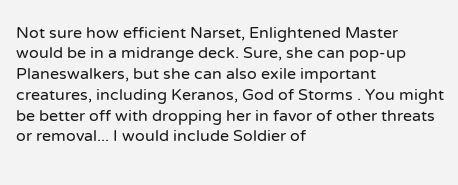Not sure how efficient Narset, Enlightened Master would be in a midrange deck. Sure, she can pop-up Planeswalkers, but she can also exile important creatures, including Keranos, God of Storms . You might be better off with dropping her in favor of other threats or removal... I would include Soldier of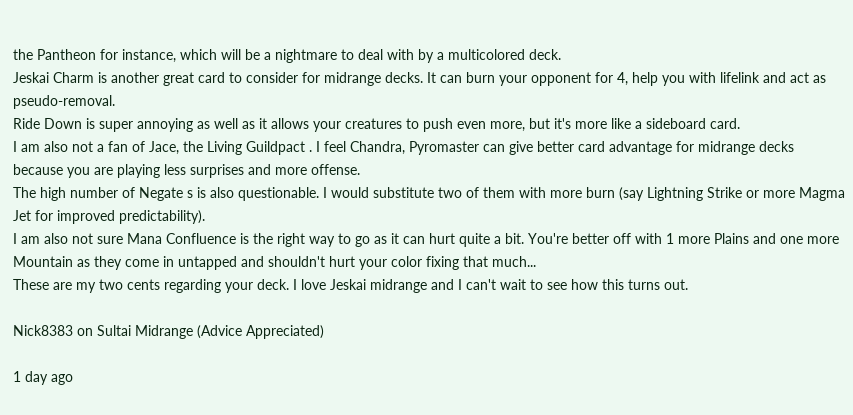the Pantheon for instance, which will be a nightmare to deal with by a multicolored deck.
Jeskai Charm is another great card to consider for midrange decks. It can burn your opponent for 4, help you with lifelink and act as pseudo-removal.
Ride Down is super annoying as well as it allows your creatures to push even more, but it's more like a sideboard card.
I am also not a fan of Jace, the Living Guildpact . I feel Chandra, Pyromaster can give better card advantage for midrange decks because you are playing less surprises and more offense.
The high number of Negate s is also questionable. I would substitute two of them with more burn (say Lightning Strike or more Magma Jet for improved predictability).
I am also not sure Mana Confluence is the right way to go as it can hurt quite a bit. You're better off with 1 more Plains and one more Mountain as they come in untapped and shouldn't hurt your color fixing that much...
These are my two cents regarding your deck. I love Jeskai midrange and I can't wait to see how this turns out.

Nick8383 on Sultai Midrange (Advice Appreciated)

1 day ago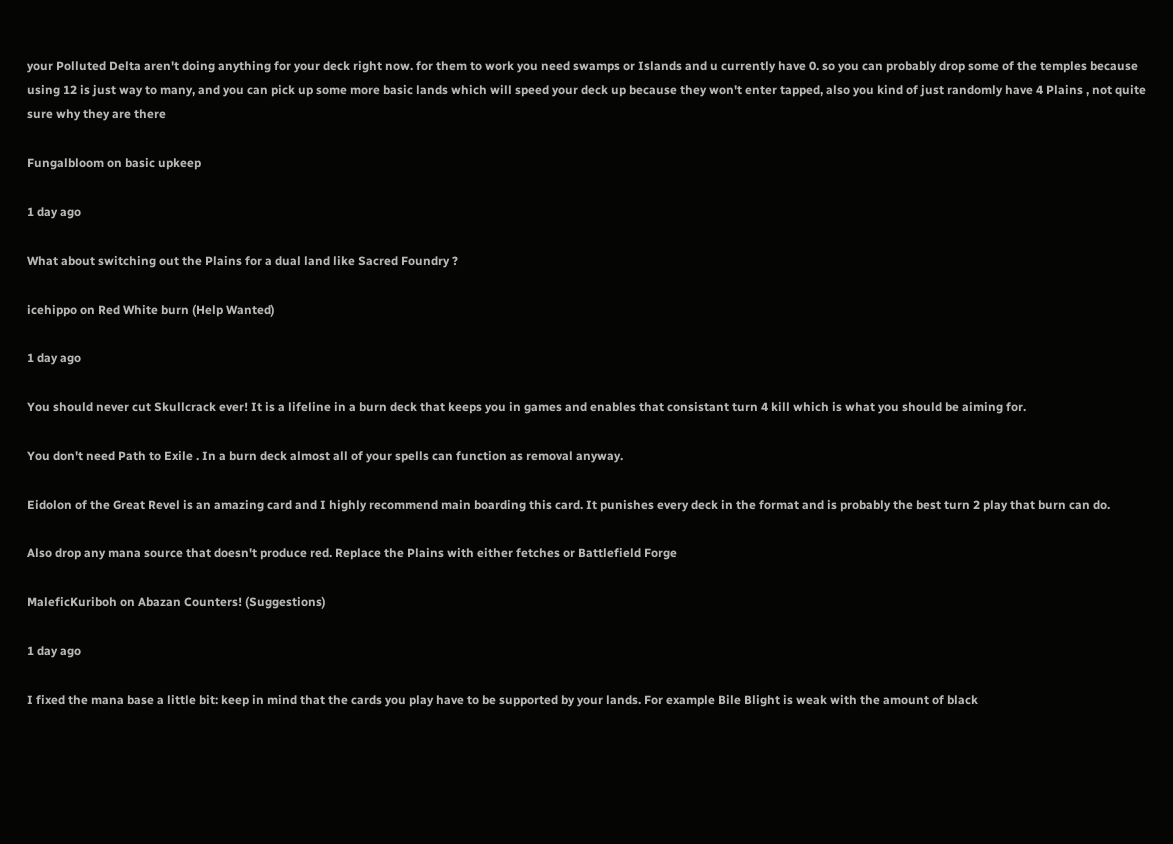your Polluted Delta aren't doing anything for your deck right now. for them to work you need swamps or Islands and u currently have 0. so you can probably drop some of the temples because using 12 is just way to many, and you can pick up some more basic lands which will speed your deck up because they won't enter tapped, also you kind of just randomly have 4 Plains , not quite sure why they are there

Fungalbloom on basic upkeep

1 day ago

What about switching out the Plains for a dual land like Sacred Foundry ?

icehippo on Red White burn (Help Wanted)

1 day ago

You should never cut Skullcrack ever! It is a lifeline in a burn deck that keeps you in games and enables that consistant turn 4 kill which is what you should be aiming for.

You don't need Path to Exile . In a burn deck almost all of your spells can function as removal anyway.

Eidolon of the Great Revel is an amazing card and I highly recommend main boarding this card. It punishes every deck in the format and is probably the best turn 2 play that burn can do.

Also drop any mana source that doesn't produce red. Replace the Plains with either fetches or Battlefield Forge

MaleficKuriboh on Abazan Counters! (Suggestions)

1 day ago

I fixed the mana base a little bit: keep in mind that the cards you play have to be supported by your lands. For example Bile Blight is weak with the amount of black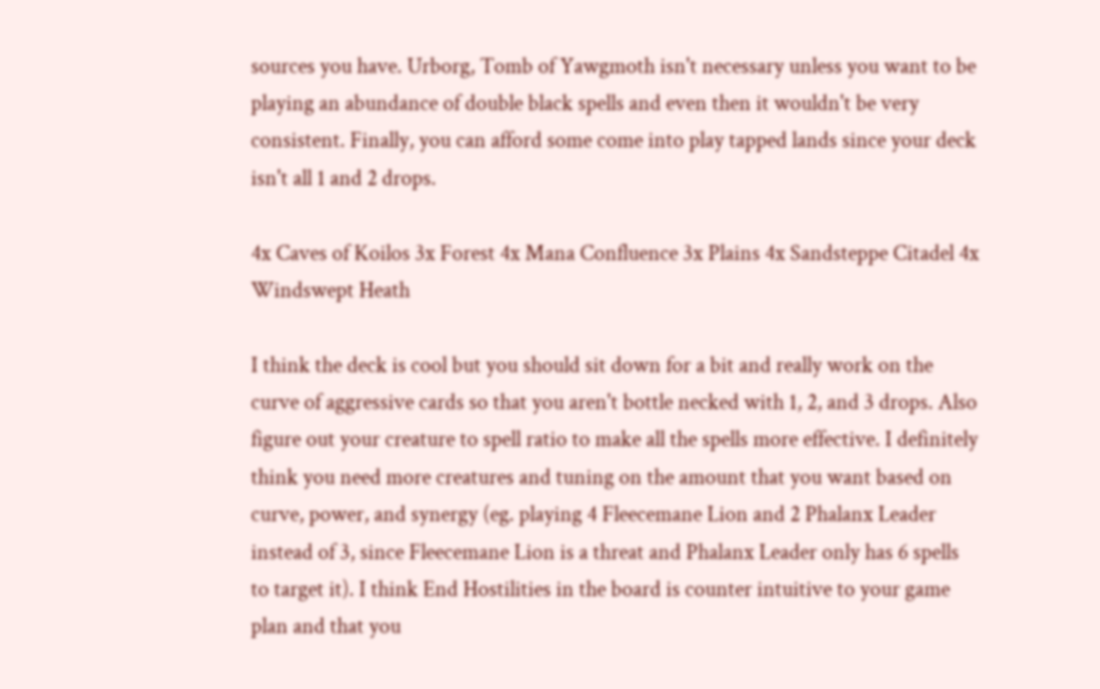sources you have. Urborg, Tomb of Yawgmoth isn't necessary unless you want to be playing an abundance of double black spells and even then it wouldn't be very consistent. Finally, you can afford some come into play tapped lands since your deck isn't all 1 and 2 drops.

4x Caves of Koilos 3x Forest 4x Mana Confluence 3x Plains 4x Sandsteppe Citadel 4x Windswept Heath

I think the deck is cool but you should sit down for a bit and really work on the curve of aggressive cards so that you aren't bottle necked with 1, 2, and 3 drops. Also figure out your creature to spell ratio to make all the spells more effective. I definitely think you need more creatures and tuning on the amount that you want based on curve, power, and synergy (eg. playing 4 Fleecemane Lion and 2 Phalanx Leader instead of 3, since Fleecemane Lion is a threat and Phalanx Leader only has 6 spells to target it). I think End Hostilities in the board is counter intuitive to your game plan and that you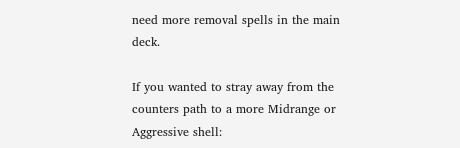need more removal spells in the main deck.

If you wanted to stray away from the counters path to a more Midrange or Aggressive shell: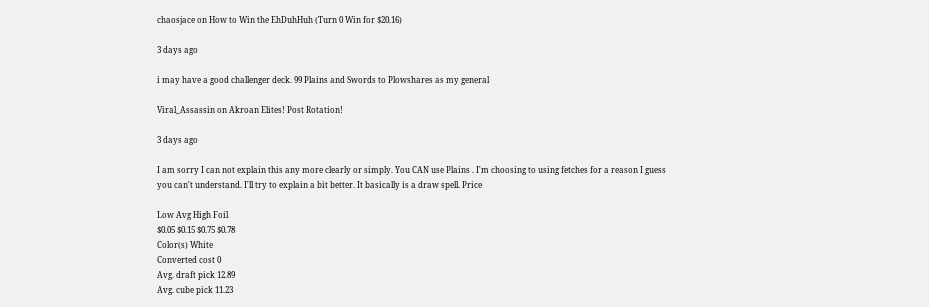chaosjace on How to Win the EhDuhHuh (Turn 0 Win for $20.16)

3 days ago

i may have a good challenger deck. 99 Plains and Swords to Plowshares as my general

Viral_Assassin on Akroan Elites! Post Rotation!

3 days ago

I am sorry I can not explain this any more clearly or simply. You CAN use Plains . I'm choosing to using fetches for a reason I guess you can't understand. I'll try to explain a bit better. It basically is a draw spell. Price

Low Avg High Foil
$0.05 $0.15 $0.75 $0.78
Color(s) White
Converted cost 0
Avg. draft pick 12.89
Avg. cube pick 11.23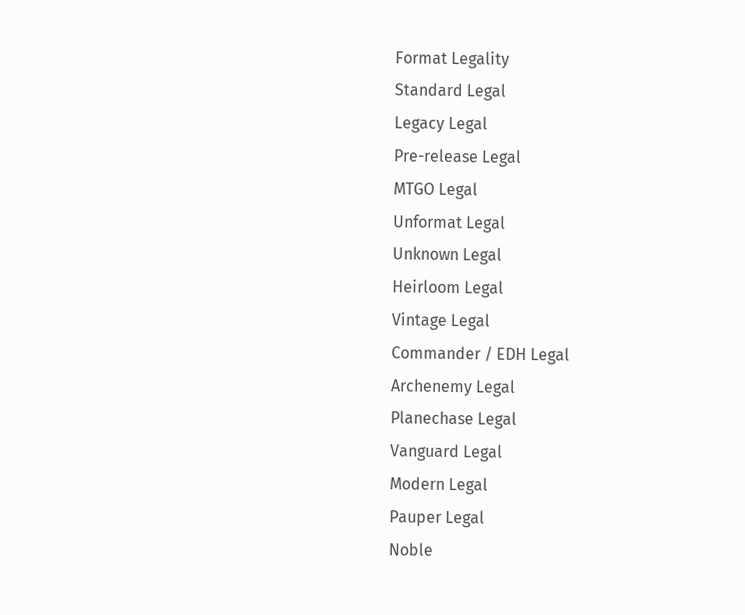Format Legality
Standard Legal
Legacy Legal
Pre-release Legal
MTGO Legal
Unformat Legal
Unknown Legal
Heirloom Legal
Vintage Legal
Commander / EDH Legal
Archenemy Legal
Planechase Legal
Vanguard Legal
Modern Legal
Pauper Legal
Noble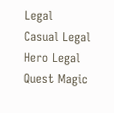Legal
Casual Legal
Hero Legal
Quest Magic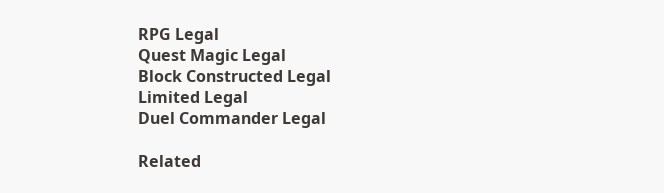RPG Legal
Quest Magic Legal
Block Constructed Legal
Limited Legal
Duel Commander Legal

Related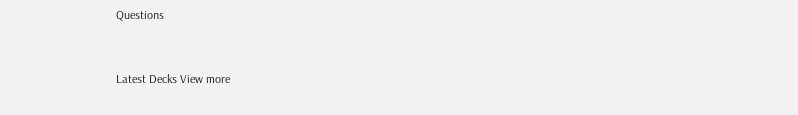Questions


Latest Decks View more